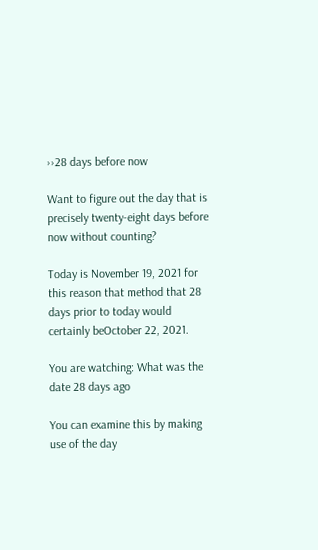››28 days before now

Want to figure out the day that is precisely twenty-eight days before now without counting?

Today is November 19, 2021 for this reason that method that 28 days prior to today would certainly beOctober 22, 2021.

You are watching: What was the date 28 days ago

You can examine this by making use of the day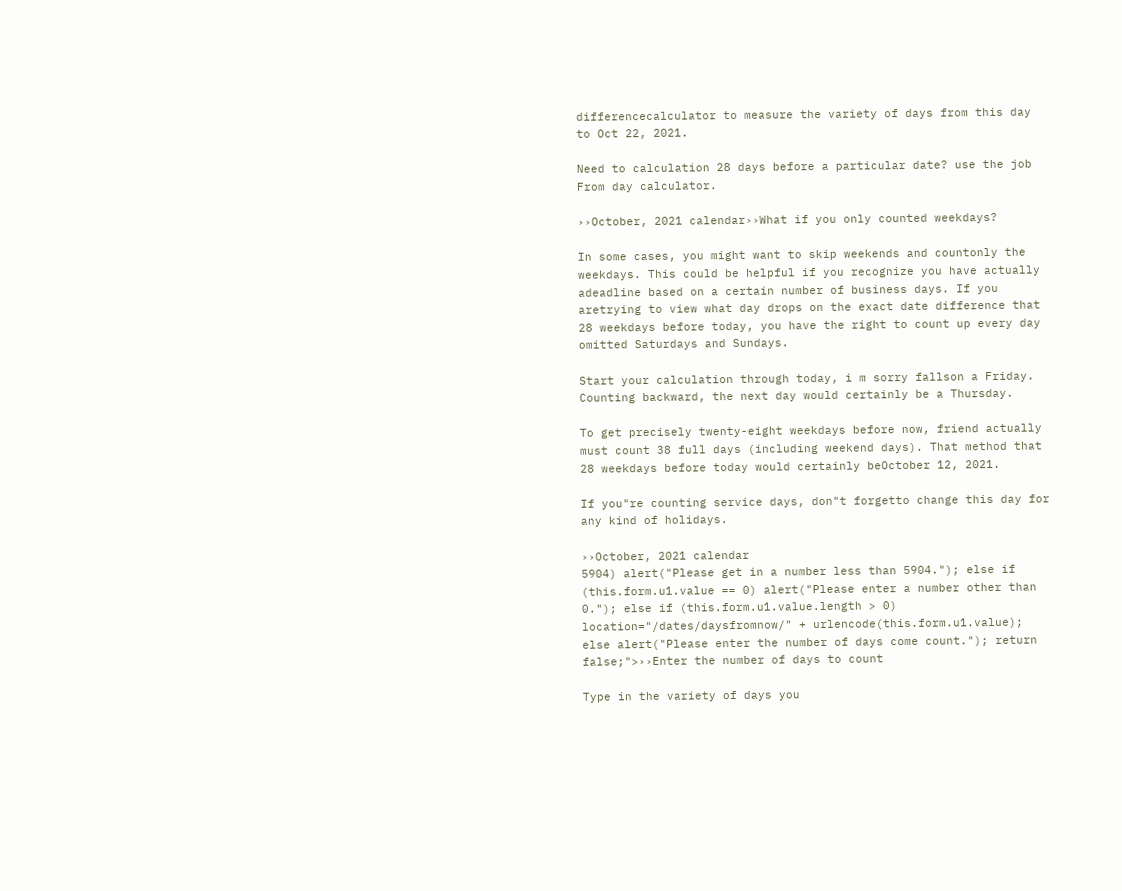differencecalculator to measure the variety of days from this day to Oct 22, 2021.

Need to calculation 28 days before a particular date? use the job From day calculator.

››October, 2021 calendar››What if you only counted weekdays?

In some cases, you might want to skip weekends and countonly the weekdays. This could be helpful if you recognize you have actually adeadline based on a certain number of business days. If you aretrying to view what day drops on the exact date difference that 28 weekdays before today, you have the right to count up every day omitted Saturdays and Sundays.

Start your calculation through today, i m sorry fallson a Friday. Counting backward, the next day would certainly be a Thursday.

To get precisely twenty-eight weekdays before now, friend actually must count 38 full days (including weekend days). That method that 28 weekdays before today would certainly beOctober 12, 2021.

If you"re counting service days, don"t forgetto change this day for any kind of holidays.

››October, 2021 calendar
5904) alert("Please get in a number less than 5904."); else if (this.form.u1.value == 0) alert("Please enter a number other than 0."); else if (this.form.u1.value.length > 0) location="/dates/daysfromnow/" + urlencode(this.form.u1.value); else alert("Please enter the number of days come count."); return false;">››Enter the number of days to count

Type in the variety of days you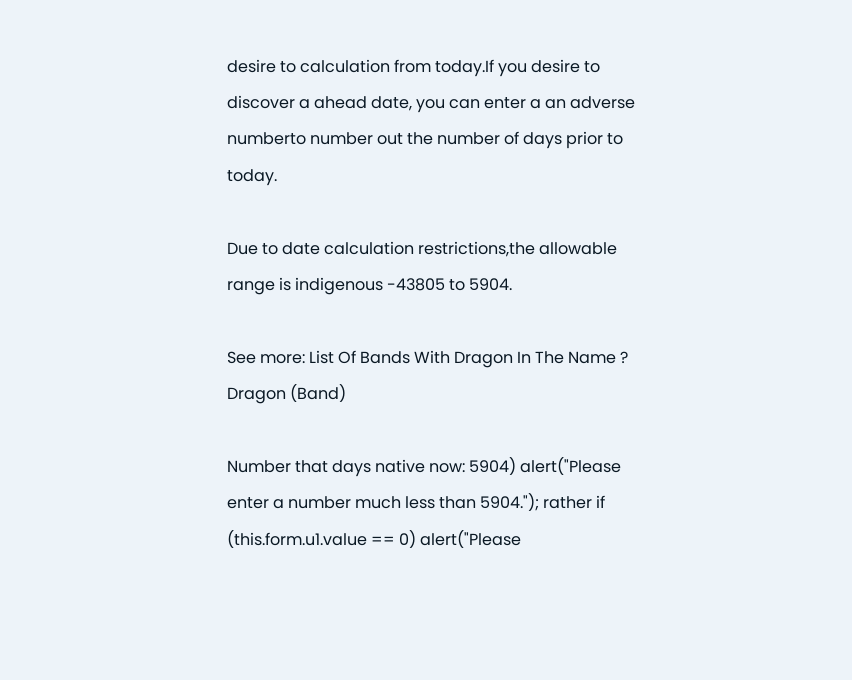desire to calculation from today.If you desire to discover a ahead date, you can enter a an adverse numberto number out the number of days prior to today.

Due to date calculation restrictions,the allowable range is indigenous -43805 to 5904.

See more: List Of Bands With Dragon In The Name ? Dragon (Band)

Number that days native now: 5904) alert("Please enter a number much less than 5904."); rather if (this.form.u1.value == 0) alert("Please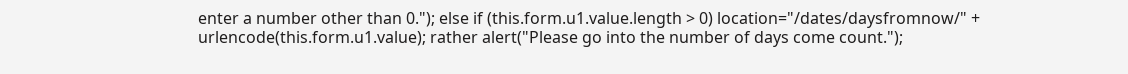enter a number other than 0."); else if (this.form.u1.value.length > 0) location="/dates/daysfromnow/" + urlencode(this.form.u1.value); rather alert("Please go into the number of days come count.");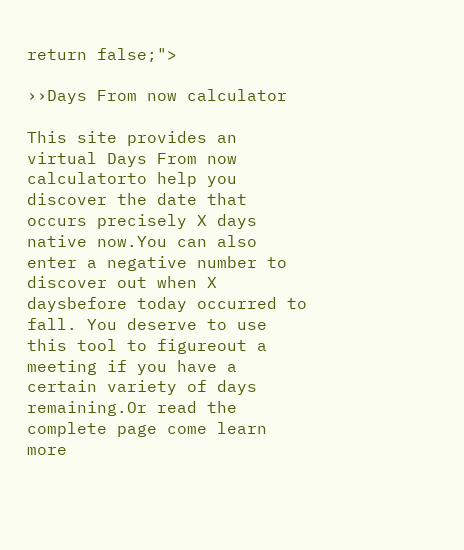return false;">

››Days From now calculator

This site provides an virtual Days From now calculatorto help you discover the date that occurs precisely X days native now.You can also enter a negative number to discover out when X daysbefore today occurred to fall. You deserve to use this tool to figureout a meeting if you have a certain variety of days remaining.Or read the complete page come learn more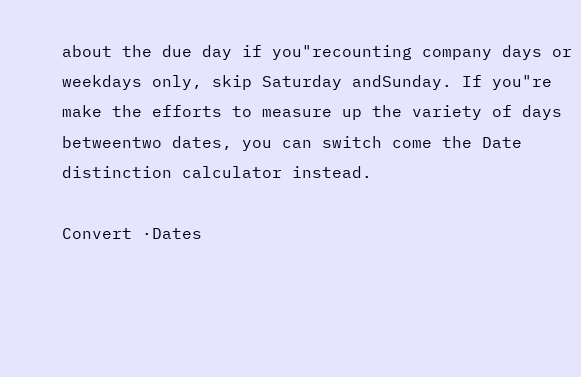about the due day if you"recounting company days or weekdays only, skip Saturday andSunday. If you"re make the efforts to measure up the variety of days betweentwo dates, you can switch come the Date distinction calculator instead.

Convert ·Dates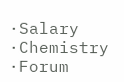·Salary ·Chemistry ·Forum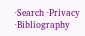·Search ·Privacy ·Bibliography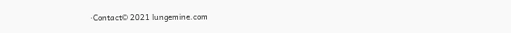·Contact© 2021 lungemine.com